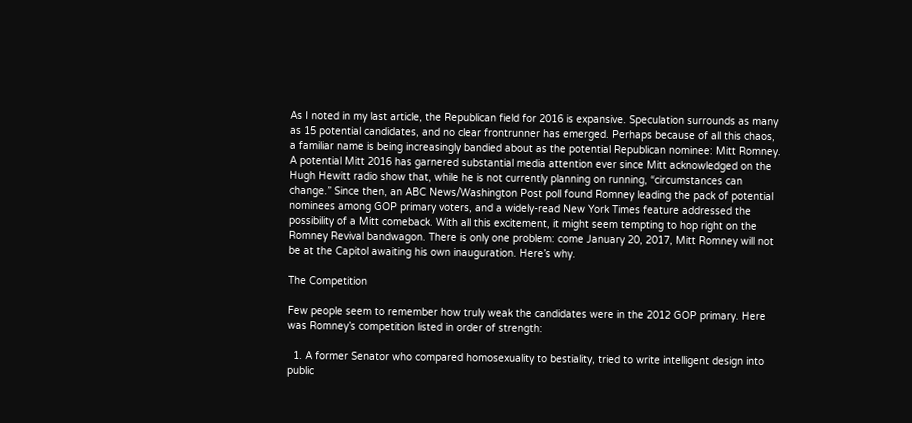As I noted in my last article, the Republican field for 2016 is expansive. Speculation surrounds as many as 15 potential candidates, and no clear frontrunner has emerged. Perhaps because of all this chaos, a familiar name is being increasingly bandied about as the potential Republican nominee: Mitt Romney. A potential Mitt 2016 has garnered substantial media attention ever since Mitt acknowledged on the Hugh Hewitt radio show that, while he is not currently planning on running, “circumstances can change.” Since then, an ABC News/Washington Post poll found Romney leading the pack of potential nominees among GOP primary voters, and a widely-read New York Times feature addressed the possibility of a Mitt comeback. With all this excitement, it might seem tempting to hop right on the Romney Revival bandwagon. There is only one problem: come January 20, 2017, Mitt Romney will not be at the Capitol awaiting his own inauguration. Here’s why.

The Competition

Few people seem to remember how truly weak the candidates were in the 2012 GOP primary. Here was Romney’s competition listed in order of strength:

  1. A former Senator who compared homosexuality to bestiality, tried to write intelligent design into public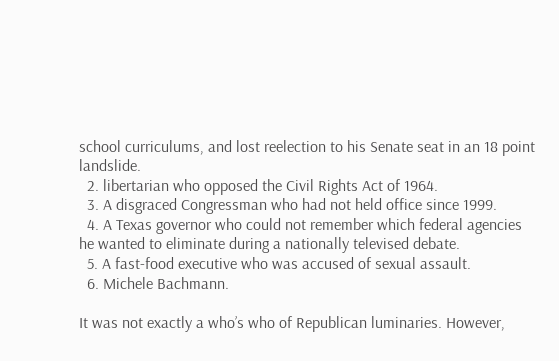school curriculums, and lost reelection to his Senate seat in an 18 point landslide.
  2. libertarian who opposed the Civil Rights Act of 1964.
  3. A disgraced Congressman who had not held office since 1999.
  4. A Texas governor who could not remember which federal agencies he wanted to eliminate during a nationally televised debate.
  5. A fast-food executive who was accused of sexual assault.
  6. Michele Bachmann.

It was not exactly a who’s who of Republican luminaries. However,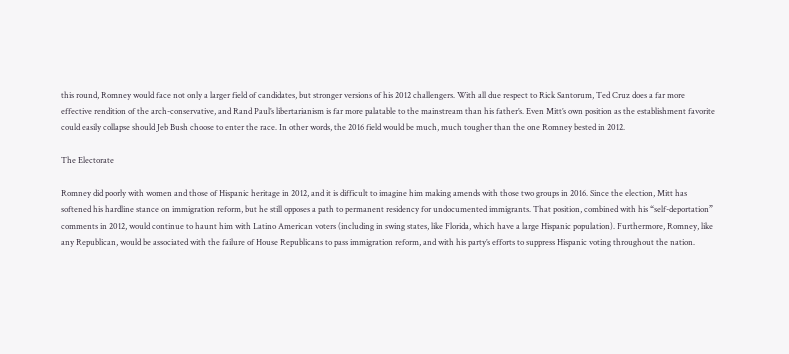this round, Romney would face not only a larger field of candidates, but stronger versions of his 2012 challengers. With all due respect to Rick Santorum, Ted Cruz does a far more effective rendition of the arch-conservative, and Rand Paul’s libertarianism is far more palatable to the mainstream than his father’s. Even Mitt’s own position as the establishment favorite could easily collapse should Jeb Bush choose to enter the race. In other words, the 2016 field would be much, much tougher than the one Romney bested in 2012.

The Electorate

Romney did poorly with women and those of Hispanic heritage in 2012, and it is difficult to imagine him making amends with those two groups in 2016. Since the election, Mitt has softened his hardline stance on immigration reform, but he still opposes a path to permanent residency for undocumented immigrants. That position, combined with his “self-deportation” comments in 2012, would continue to haunt him with Latino American voters (including in swing states, like Florida, which have a large Hispanic population). Furthermore, Romney, like any Republican, would be associated with the failure of House Republicans to pass immigration reform, and with his party’s efforts to suppress Hispanic voting throughout the nation.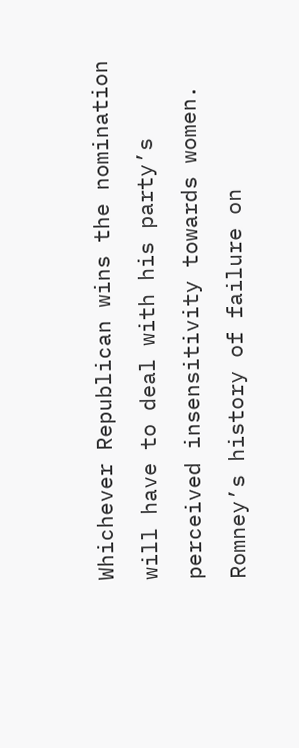Whichever Republican wins the nomination will have to deal with his party’s perceived insensitivity towards women. Romney’s history of failure on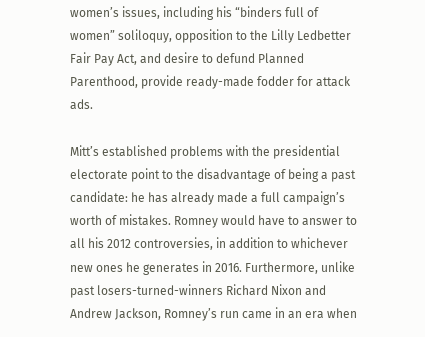women’s issues, including his “binders full of women” soliloquy, opposition to the Lilly Ledbetter Fair Pay Act, and desire to defund Planned Parenthood, provide ready-made fodder for attack ads.

Mitt’s established problems with the presidential electorate point to the disadvantage of being a past candidate: he has already made a full campaign’s worth of mistakes. Romney would have to answer to all his 2012 controversies, in addition to whichever new ones he generates in 2016. Furthermore, unlike past losers-turned-winners Richard Nixon and Andrew Jackson, Romney’s run came in an era when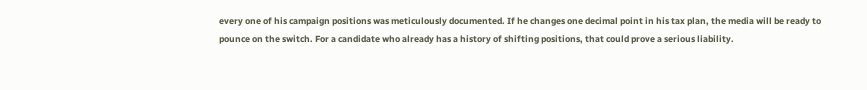every one of his campaign positions was meticulously documented. If he changes one decimal point in his tax plan, the media will be ready to pounce on the switch. For a candidate who already has a history of shifting positions, that could prove a serious liability.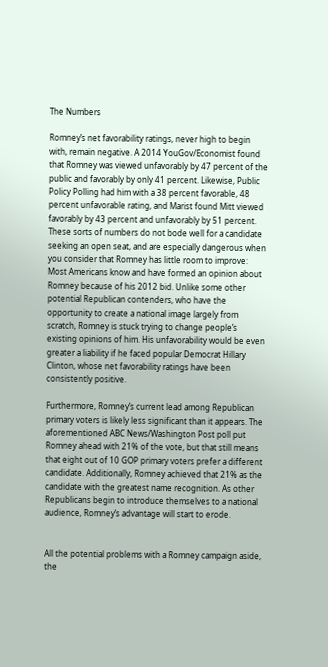The Numbers

Romney’s net favorability ratings, never high to begin with, remain negative. A 2014 YouGov/Economist found that Romney was viewed unfavorably by 47 percent of the public and favorably by only 41 percent. Likewise, Public Policy Polling had him with a 38 percent favorable, 48 percent unfavorable rating, and Marist found Mitt viewed favorably by 43 percent and unfavorably by 51 percent. These sorts of numbers do not bode well for a candidate seeking an open seat, and are especially dangerous when you consider that Romney has little room to improve: Most Americans know and have formed an opinion about Romney because of his 2012 bid. Unlike some other potential Republican contenders, who have the opportunity to create a national image largely from scratch, Romney is stuck trying to change people’s existing opinions of him. His unfavorability would be even greater a liability if he faced popular Democrat Hillary Clinton, whose net favorability ratings have been consistently positive.

Furthermore, Romney’s current lead among Republican primary voters is likely less significant than it appears. The aforementioned ABC News/Washington Post poll put Romney ahead with 21% of the vote, but that still means that eight out of 10 GOP primary voters prefer a different candidate. Additionally, Romney achieved that 21% as the candidate with the greatest name recognition. As other Republicans begin to introduce themselves to a national audience, Romney’s advantage will start to erode.


All the potential problems with a Romney campaign aside, the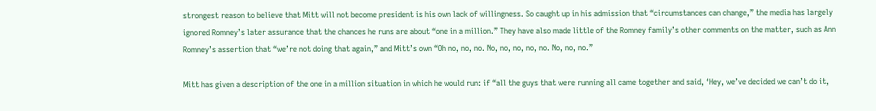strongest reason to believe that Mitt will not become president is his own lack of willingness. So caught up in his admission that “circumstances can change,” the media has largely ignored Romney’s later assurance that the chances he runs are about “one in a million.” They have also made little of the Romney family’s other comments on the matter, such as Ann Romney’s assertion that “we’re not doing that again,” and Mitt’s own “Oh no, no, no. No, no, no, no, no. No, no, no.”

Mitt has given a description of the one in a million situation in which he would run: if “all the guys that were running all came together and said, ‘Hey, we’ve decided we can’t do it,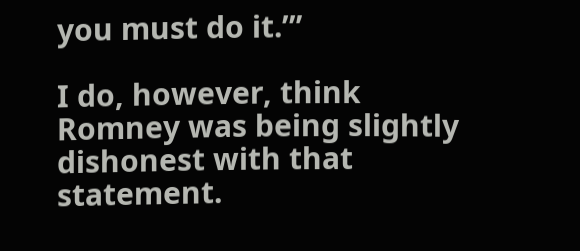you must do it.’”

I do, however, think Romney was being slightly dishonest with that statement.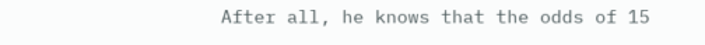After all, he knows that the odds of 15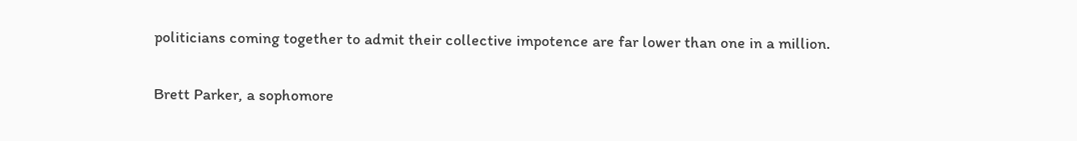politicians coming together to admit their collective impotence are far lower than one in a million.

Brett Parker, a sophomore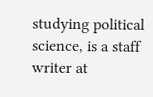studying political science, is a staff writer at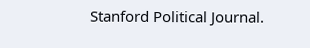Stanford Political Journal.